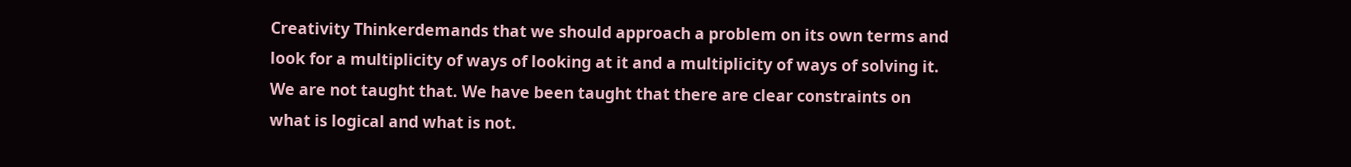Creativity Thinkerdemands that we should approach a problem on its own terms and look for a multiplicity of ways of looking at it and a multiplicity of ways of solving it. We are not taught that. We have been taught that there are clear constraints on what is logical and what is not.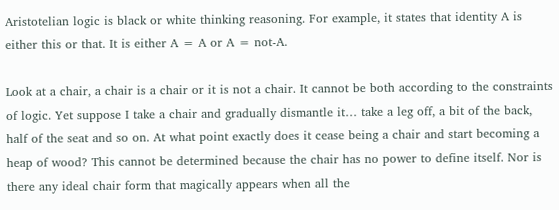Aristotelian logic is black or white thinking reasoning. For example, it states that identity A is either this or that. It is either A = A or A = not-A.

Look at a chair, a chair is a chair or it is not a chair. It cannot be both according to the constraints of logic. Yet suppose I take a chair and gradually dismantle it… take a leg off, a bit of the back, half of the seat and so on. At what point exactly does it cease being a chair and start becoming a heap of wood? This cannot be determined because the chair has no power to define itself. Nor is there any ideal chair form that magically appears when all the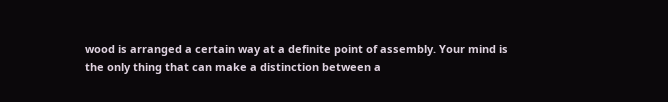wood is arranged a certain way at a definite point of assembly. Your mind is the only thing that can make a distinction between a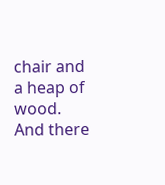chair and a heap of wood. And there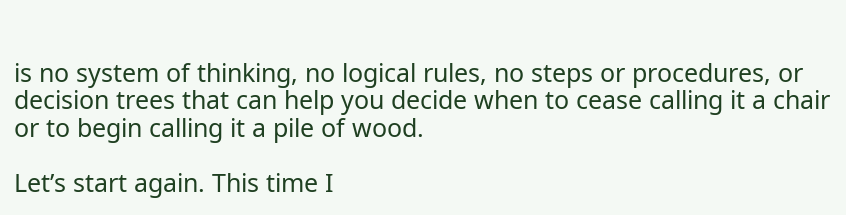is no system of thinking, no logical rules, no steps or procedures, or decision trees that can help you decide when to cease calling it a chair or to begin calling it a pile of wood.

Let’s start again. This time I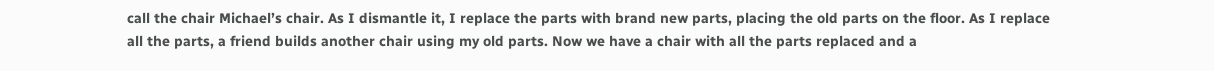call the chair Michael’s chair. As I dismantle it, I replace the parts with brand new parts, placing the old parts on the floor. As I replace all the parts, a friend builds another chair using my old parts. Now we have a chair with all the parts replaced and a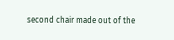second chair made out of the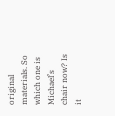original materials. So which one is Michael’s chair now? Is it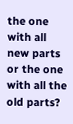the one with all new parts or the one with all the old parts?